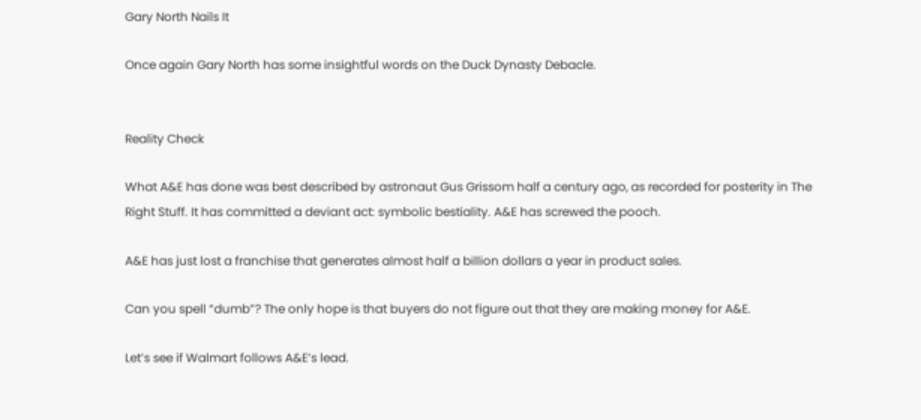Gary North Nails It

Once again Gary North has some insightful words on the Duck Dynasty Debacle.


Reality Check

What A&E has done was best described by astronaut Gus Grissom half a century ago, as recorded for posterity in The Right Stuff. It has committed a deviant act: symbolic bestiality. A&E has screwed the pooch.

A&E has just lost a franchise that generates almost half a billion dollars a year in product sales.

Can you spell “dumb”? The only hope is that buyers do not figure out that they are making money for A&E.

Let’s see if Walmart follows A&E’s lead.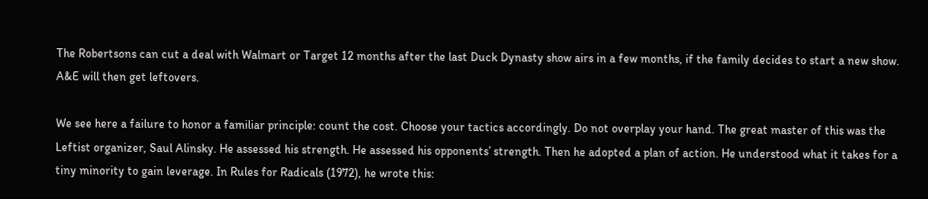The Robertsons can cut a deal with Walmart or Target 12 months after the last Duck Dynasty show airs in a few months, if the family decides to start a new show. A&E will then get leftovers.

We see here a failure to honor a familiar principle: count the cost. Choose your tactics accordingly. Do not overplay your hand. The great master of this was the Leftist organizer, Saul Alinsky. He assessed his strength. He assessed his opponents’ strength. Then he adopted a plan of action. He understood what it takes for a tiny minority to gain leverage. In Rules for Radicals (1972), he wrote this: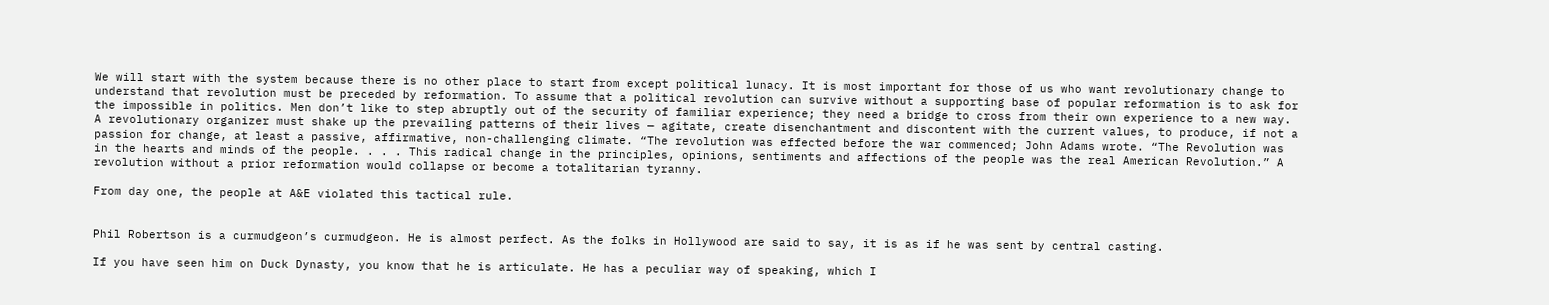We will start with the system because there is no other place to start from except political lunacy. It is most important for those of us who want revolutionary change to understand that revolution must be preceded by reformation. To assume that a political revolution can survive without a supporting base of popular reformation is to ask for the impossible in politics. Men don’t like to step abruptly out of the security of familiar experience; they need a bridge to cross from their own experience to a new way. A revolutionary organizer must shake up the prevailing patterns of their lives — agitate, create disenchantment and discontent with the current values, to produce, if not a passion for change, at least a passive, affirmative, non-challenging climate. “The revolution was effected before the war commenced; John Adams wrote. “The Revolution was in the hearts and minds of the people. . . . This radical change in the principles, opinions, sentiments and affections of the people was the real American Revolution.” A revolution without a prior reformation would collapse or become a totalitarian tyranny.

From day one, the people at A&E violated this tactical rule.


Phil Robertson is a curmudgeon’s curmudgeon. He is almost perfect. As the folks in Hollywood are said to say, it is as if he was sent by central casting.

If you have seen him on Duck Dynasty, you know that he is articulate. He has a peculiar way of speaking, which I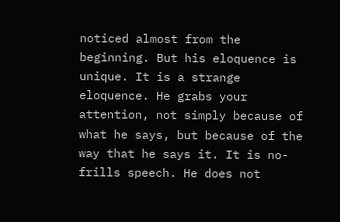noticed almost from the beginning. But his eloquence is unique. It is a strange eloquence. He grabs your attention, not simply because of what he says, but because of the way that he says it. It is no-frills speech. He does not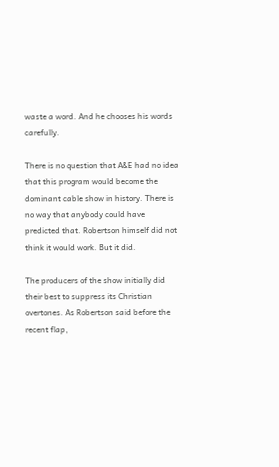waste a word. And he chooses his words carefully.

There is no question that A&E had no idea that this program would become the dominant cable show in history. There is no way that anybody could have predicted that. Robertson himself did not think it would work. But it did.

The producers of the show initially did their best to suppress its Christian overtones. As Robertson said before the recent flap,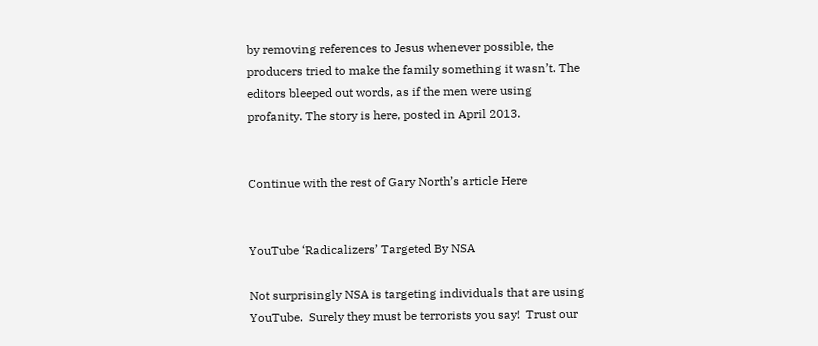by removing references to Jesus whenever possible, the producers tried to make the family something it wasn’t. The editors bleeped out words, as if the men were using profanity. The story is here, posted in April 2013.


Continue with the rest of Gary North’s article Here


YouTube ‘Radicalizers’ Targeted By NSA

Not surprisingly NSA is targeting individuals that are using YouTube.  Surely they must be terrorists you say!  Trust our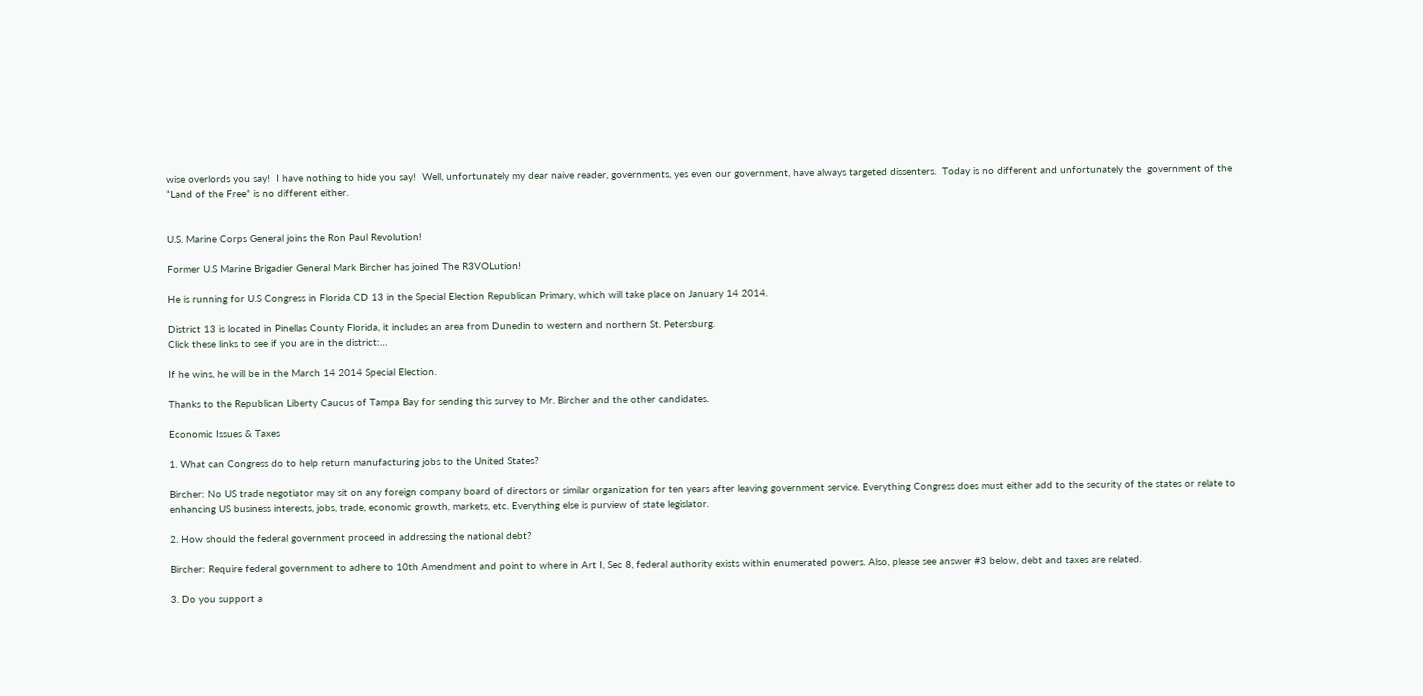wise overlords you say!  I have nothing to hide you say!  Well, unfortunately my dear naive reader, governments, yes even our government, have always targeted dissenters.  Today is no different and unfortunately the  government of the “Land of the Free” is no different either.


U.S. Marine Corps General joins the Ron Paul Revolution!

Former U.S Marine Brigadier General Mark Bircher has joined The R3VOLution!

He is running for U.S Congress in Florida CD 13 in the Special Election Republican Primary, which will take place on January 14 2014.

District 13 is located in Pinellas County Florida, it includes an area from Dunedin to western and northern St. Petersburg.
Click these links to see if you are in the district:…

If he wins, he will be in the March 14 2014 Special Election.

Thanks to the Republican Liberty Caucus of Tampa Bay for sending this survey to Mr. Bircher and the other candidates.

Economic Issues & Taxes

1. What can Congress do to help return manufacturing jobs to the United States?

Bircher: No US trade negotiator may sit on any foreign company board of directors or similar organization for ten years after leaving government service. Everything Congress does must either add to the security of the states or relate to enhancing US business interests, jobs, trade, economic growth, markets, etc. Everything else is purview of state legislator.

2. How should the federal government proceed in addressing the national debt?

Bircher: Require federal government to adhere to 10th Amendment and point to where in Art I, Sec 8, federal authority exists within enumerated powers. Also, please see answer #3 below, debt and taxes are related.

3. Do you support a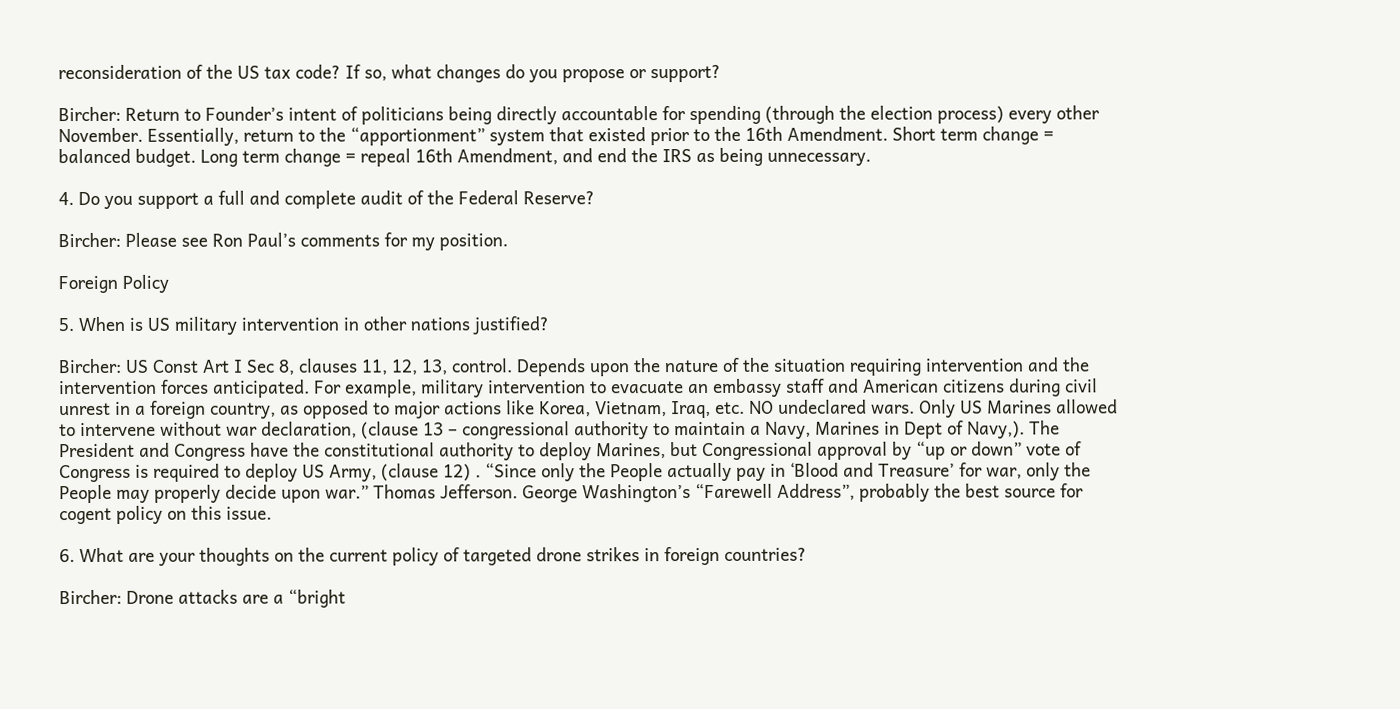reconsideration of the US tax code? If so, what changes do you propose or support?

Bircher: Return to Founder’s intent of politicians being directly accountable for spending (through the election process) every other November. Essentially, return to the “apportionment” system that existed prior to the 16th Amendment. Short term change = balanced budget. Long term change = repeal 16th Amendment, and end the IRS as being unnecessary.

4. Do you support a full and complete audit of the Federal Reserve?

Bircher: Please see Ron Paul’s comments for my position.

Foreign Policy

5. When is US military intervention in other nations justified?

Bircher: US Const Art I Sec 8, clauses 11, 12, 13, control. Depends upon the nature of the situation requiring intervention and the intervention forces anticipated. For example, military intervention to evacuate an embassy staff and American citizens during civil unrest in a foreign country, as opposed to major actions like Korea, Vietnam, Iraq, etc. NO undeclared wars. Only US Marines allowed to intervene without war declaration, (clause 13 – congressional authority to maintain a Navy, Marines in Dept of Navy,). The President and Congress have the constitutional authority to deploy Marines, but Congressional approval by “up or down” vote of Congress is required to deploy US Army, (clause 12) . “Since only the People actually pay in ‘Blood and Treasure’ for war, only the People may properly decide upon war.” Thomas Jefferson. George Washington’s “Farewell Address”, probably the best source for cogent policy on this issue.

6. What are your thoughts on the current policy of targeted drone strikes in foreign countries?

Bircher: Drone attacks are a “bright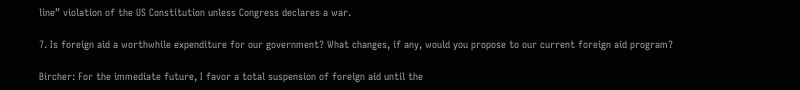line” violation of the US Constitution unless Congress declares a war.

7. Is foreign aid a worthwhile expenditure for our government? What changes, if any, would you propose to our current foreign aid program?

Bircher: For the immediate future, I favor a total suspension of foreign aid until the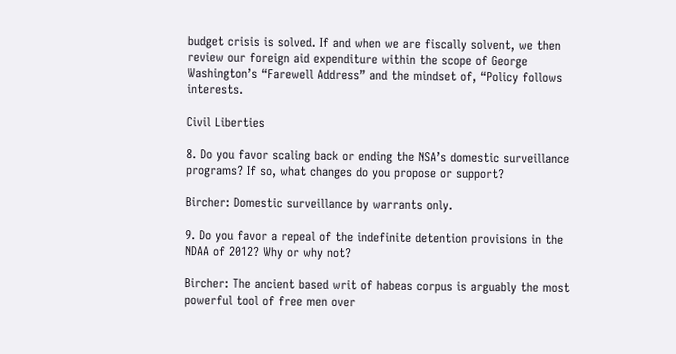budget crisis is solved. If and when we are fiscally solvent, we then review our foreign aid expenditure within the scope of George Washington’s “Farewell Address” and the mindset of, “Policy follows interests.

Civil Liberties

8. Do you favor scaling back or ending the NSA’s domestic surveillance programs? If so, what changes do you propose or support?

Bircher: Domestic surveillance by warrants only.

9. Do you favor a repeal of the indefinite detention provisions in the NDAA of 2012? Why or why not?

Bircher: The ancient based writ of habeas corpus is arguably the most powerful tool of free men over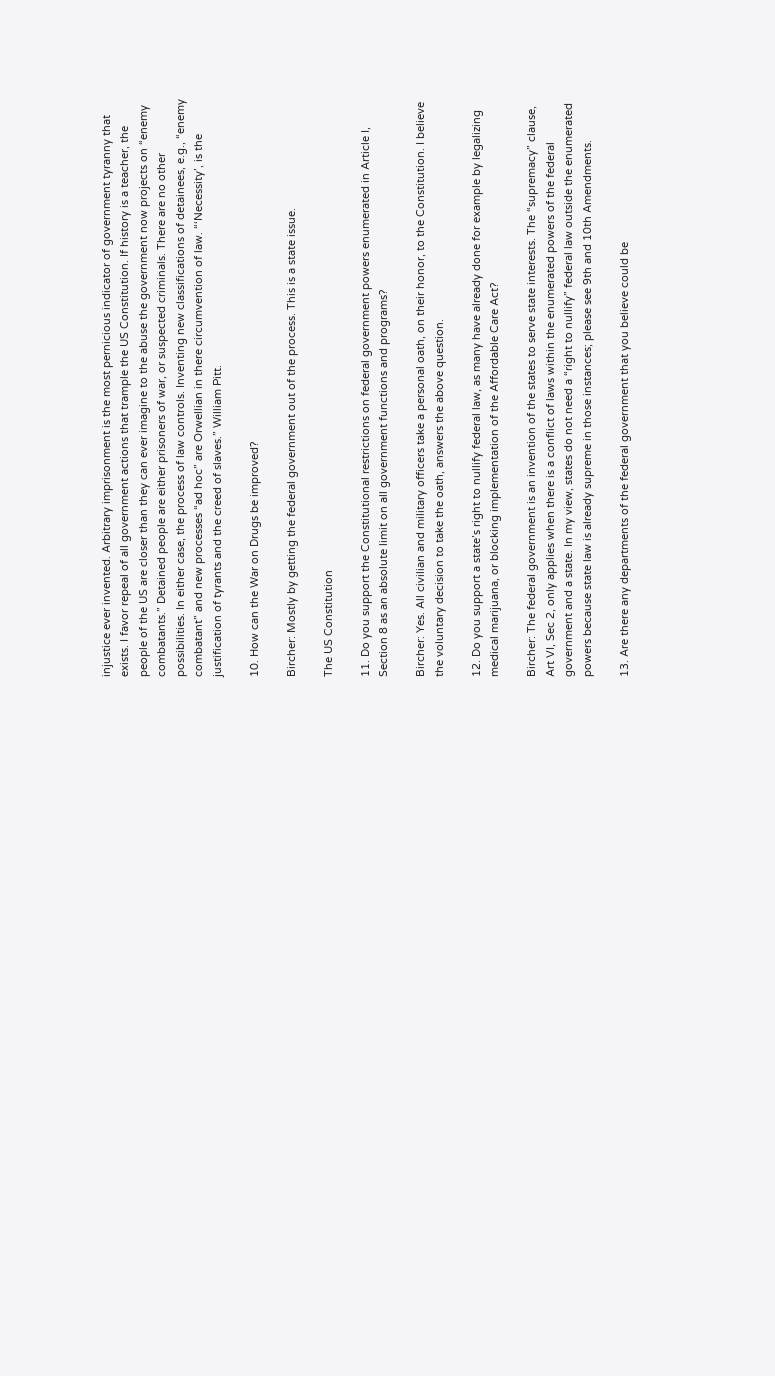injustice ever invented. Arbitrary imprisonment is the most pernicious indicator of government tyranny that exists. I favor repeal of all government actions that trample the US Constitution. If history is a teacher, the people of the US are closer than they can ever imagine to the abuse the government now projects on “enemy combatants.” Detained people are either prisoners of war, or suspected criminals. There are no other possibilities. In either case, the process of law controls. Inventing new classifications of detainees, e.g., “enemy combatant” and new processes “ad hoc” are Orwellian in there circumvention of law. “‘Necessity’, is the justification of tyrants and the creed of slaves.” William Pitt.

10. How can the War on Drugs be improved?

Bircher: Mostly by getting the federal government out of the process. This is a state issue.

The US Constitution

11. Do you support the Constitutional restrictions on federal government powers enumerated in Article I, Section 8 as an absolute limit on all government functions and programs?

Bircher: Yes. All civilian and military officers take a personal oath, on their honor, to the Constitution. I believe the voluntary decision to take the oath, answers the above question.

12. Do you support a state’s right to nullify federal law, as many have already done for example by legalizing medical marijuana, or blocking implementation of the Affordable Care Act?

Bircher: The federal government is an invention of the states to serve state interests. The “supremacy” clause, Art VI, Sec 2, only applies when there is a conflict of laws within the enumerated powers of the federal government and a state. In my view, states do not need a “right to nullify” federal law outside the enumerated powers because state law is already supreme in those instances; please see 9th and 10th Amendments.

13. Are there any departments of the federal government that you believe could be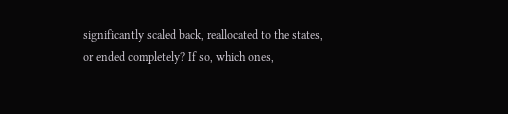significantly scaled back, reallocated to the states, or ended completely? If so, which ones,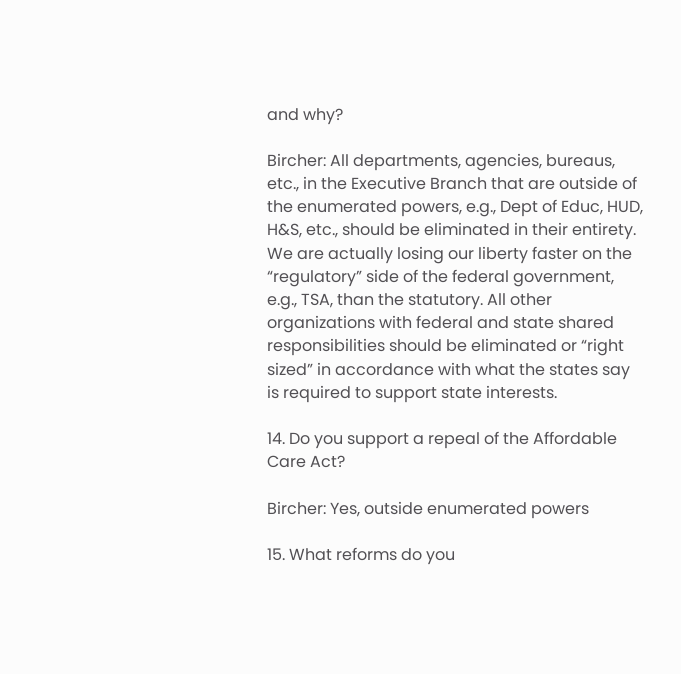and why?

Bircher: All departments, agencies, bureaus, etc., in the Executive Branch that are outside of the enumerated powers, e.g., Dept of Educ, HUD, H&S, etc., should be eliminated in their entirety. We are actually losing our liberty faster on the “regulatory” side of the federal government, e.g., TSA, than the statutory. All other organizations with federal and state shared responsibilities should be eliminated or “right sized” in accordance with what the states say is required to support state interests.

14. Do you support a repeal of the Affordable Care Act?

Bircher: Yes, outside enumerated powers

15. What reforms do you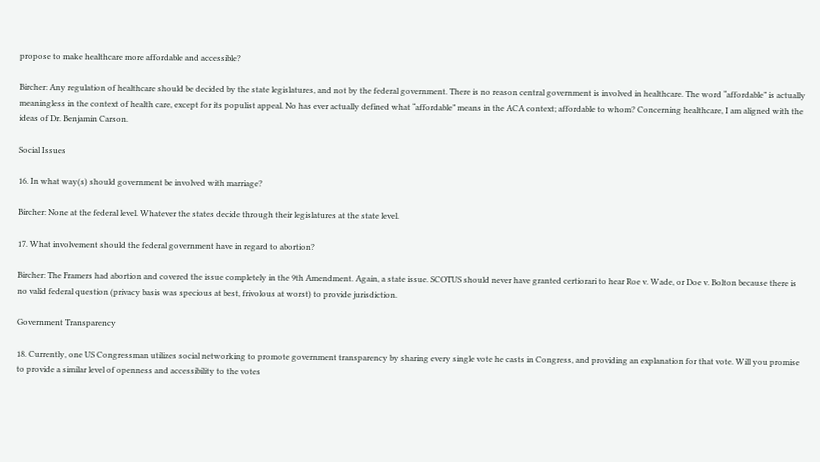propose to make healthcare more affordable and accessible?

Bircher: Any regulation of healthcare should be decided by the state legislatures, and not by the federal government. There is no reason central government is involved in healthcare. The word “affordable” is actually meaningless in the context of health care, except for its populist appeal. No has ever actually defined what “affordable” means in the ACA context; affordable to whom? Concerning healthcare, I am aligned with the ideas of Dr. Benjamin Carson.

Social Issues

16. In what way(s) should government be involved with marriage?

Bircher: None at the federal level. Whatever the states decide through their legislatures at the state level.

17. What involvement should the federal government have in regard to abortion?

Bircher: The Framers had abortion and covered the issue completely in the 9th Amendment. Again, a state issue. SCOTUS should never have granted certiorari to hear Roe v. Wade, or Doe v. Bolton because there is no valid federal question (privacy basis was specious at best, frivolous at worst) to provide jurisdiction.

Government Transparency

18. Currently, one US Congressman utilizes social networking to promote government transparency by sharing every single vote he casts in Congress, and providing an explanation for that vote. Will you promise to provide a similar level of openness and accessibility to the votes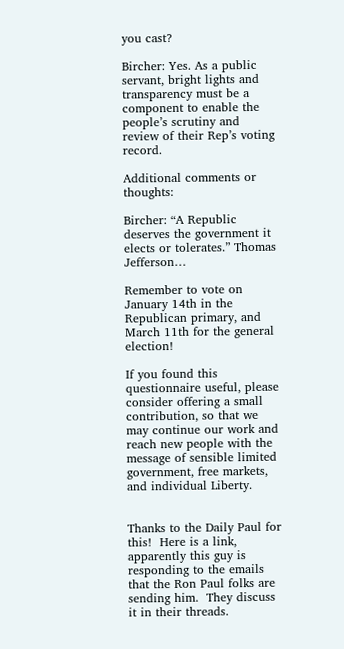you cast?

Bircher: Yes. As a public servant, bright lights and transparency must be a component to enable the people’s scrutiny and review of their Rep’s voting record.

Additional comments or thoughts:

Bircher: “A Republic deserves the government it elects or tolerates.” Thomas Jefferson…

Remember to vote on January 14th in the Republican primary, and March 11th for the general election!

If you found this questionnaire useful, please consider offering a small contribution, so that we may continue our work and reach new people with the message of sensible limited government, free markets, and individual Liberty.


Thanks to the Daily Paul for this!  Here is a link, apparently this guy is responding to the emails that the Ron Paul folks are sending him.  They discuss it in their threads.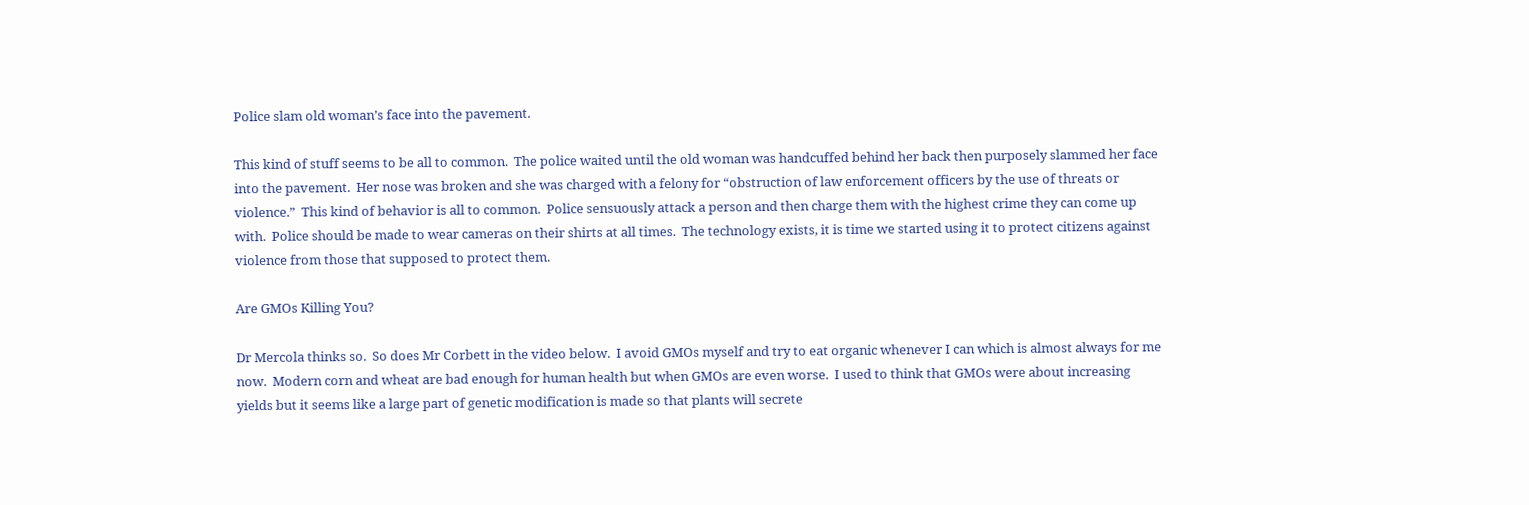Police slam old woman’s face into the pavement.

This kind of stuff seems to be all to common.  The police waited until the old woman was handcuffed behind her back then purposely slammed her face into the pavement.  Her nose was broken and she was charged with a felony for “obstruction of law enforcement officers by the use of threats or violence.”  This kind of behavior is all to common.  Police sensuously attack a person and then charge them with the highest crime they can come up with.  Police should be made to wear cameras on their shirts at all times.  The technology exists, it is time we started using it to protect citizens against violence from those that supposed to protect them.

Are GMOs Killing You?

Dr Mercola thinks so.  So does Mr Corbett in the video below.  I avoid GMOs myself and try to eat organic whenever I can which is almost always for me now.  Modern corn and wheat are bad enough for human health but when GMOs are even worse.  I used to think that GMOs were about increasing yields but it seems like a large part of genetic modification is made so that plants will secrete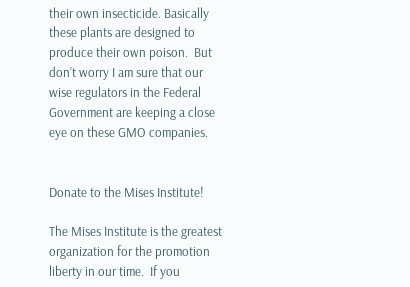their own insecticide. Basically these plants are designed to produce their own poison.  But don’t worry I am sure that our wise regulators in the Federal Government are keeping a close eye on these GMO companies.


Donate to the Mises Institute!

The Mises Institute is the greatest organization for the promotion liberty in our time.  If you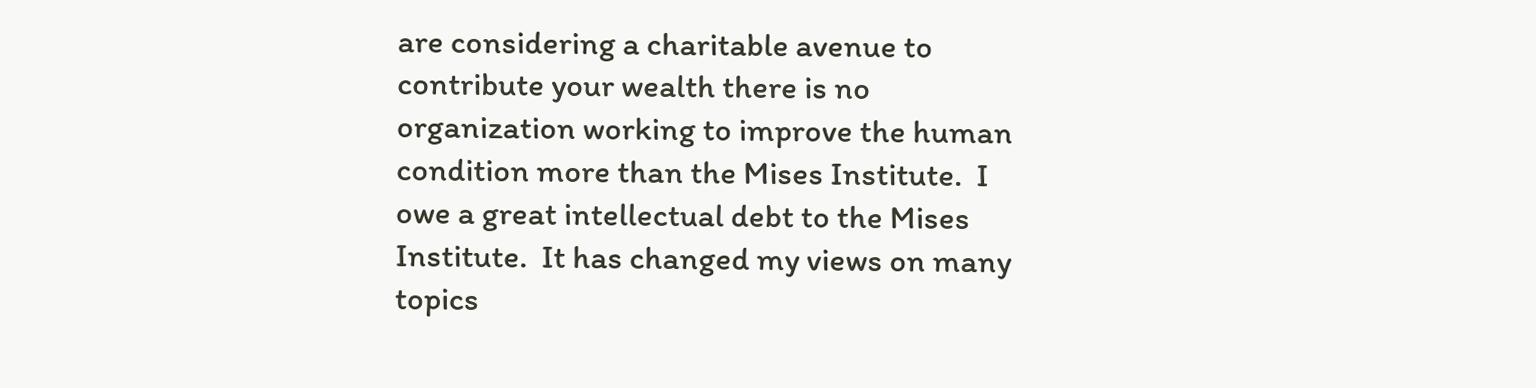are considering a charitable avenue to contribute your wealth there is no organization working to improve the human condition more than the Mises Institute.  I owe a great intellectual debt to the Mises Institute.  It has changed my views on many topics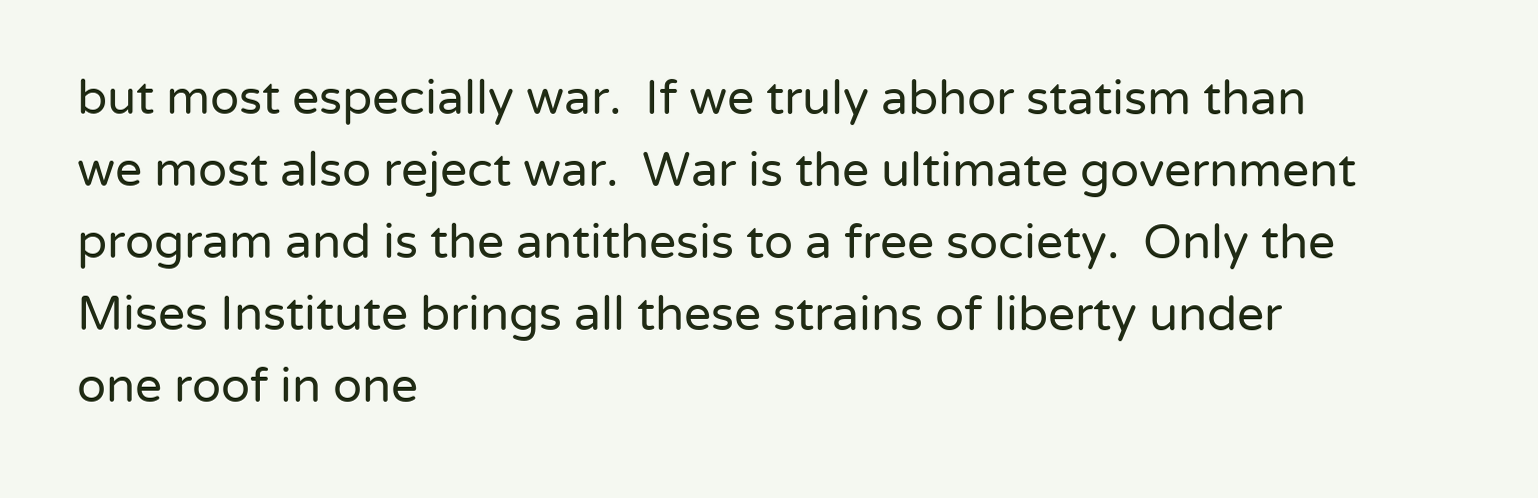but most especially war.  If we truly abhor statism than we most also reject war.  War is the ultimate government program and is the antithesis to a free society.  Only the Mises Institute brings all these strains of liberty under one roof in one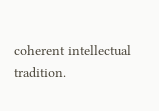coherent intellectual tradition.